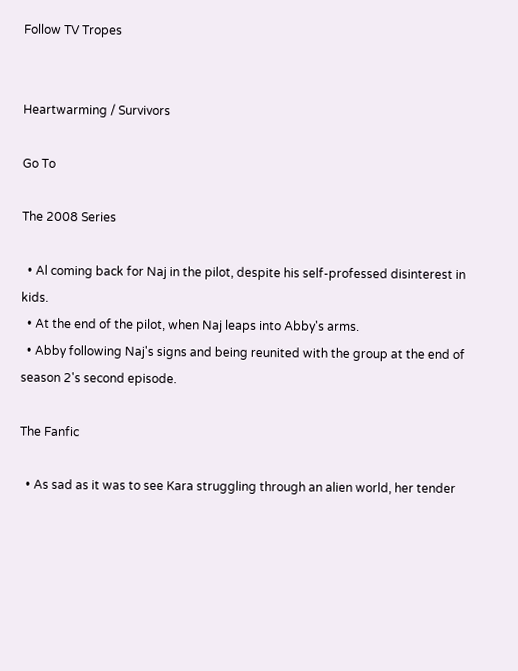Follow TV Tropes


Heartwarming / Survivors

Go To

The 2008 Series

  • Al coming back for Naj in the pilot, despite his self-professed disinterest in kids.
  • At the end of the pilot, when Naj leaps into Abby's arms.
  • Abby following Naj's signs and being reunited with the group at the end of season 2's second episode.

The Fanfic

  • As sad as it was to see Kara struggling through an alien world, her tender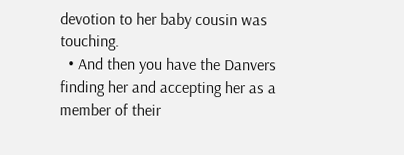devotion to her baby cousin was touching.
  • And then you have the Danvers finding her and accepting her as a member of their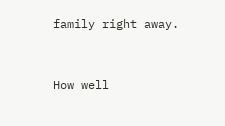family right away.


How well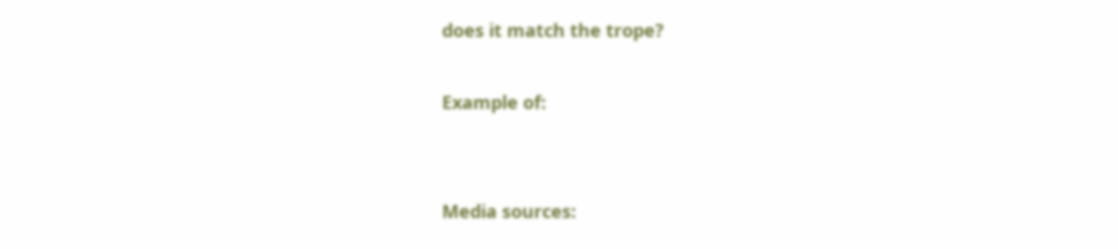does it match the trope?

Example of:


Media sources: